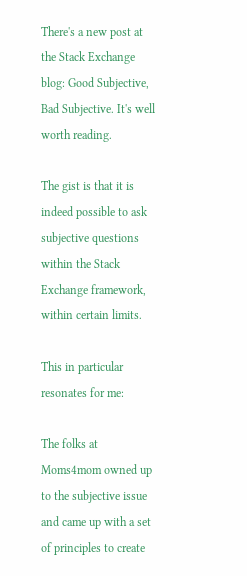There's a new post at the Stack Exchange blog: Good Subjective, Bad Subjective. It's well worth reading.

The gist is that it is indeed possible to ask subjective questions within the Stack Exchange framework, within certain limits.

This in particular resonates for me:

The folks at Moms4mom owned up to the subjective issue and came up with a set of principles to create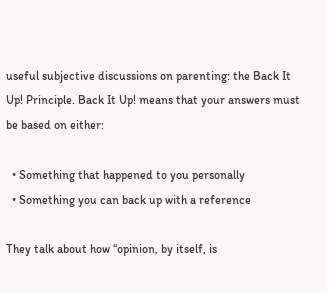useful subjective discussions on parenting: the Back It Up! Principle. Back It Up! means that your answers must be based on either:

  • Something that happened to you personally
  • Something you can back up with a reference

They talk about how “opinion, by itself, is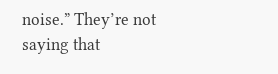noise.” They’re not saying that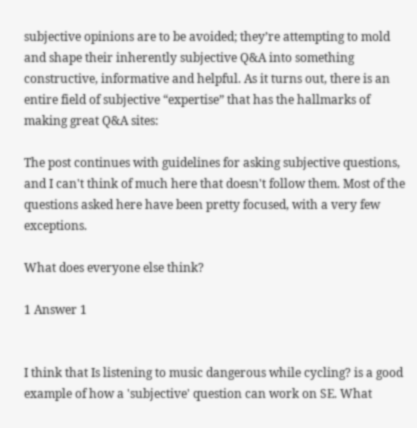subjective opinions are to be avoided; they’re attempting to mold and shape their inherently subjective Q&A into something constructive, informative and helpful. As it turns out, there is an entire field of subjective “expertise” that has the hallmarks of making great Q&A sites:

The post continues with guidelines for asking subjective questions, and I can't think of much here that doesn't follow them. Most of the questions asked here have been pretty focused, with a very few exceptions.

What does everyone else think?

1 Answer 1


I think that Is listening to music dangerous while cycling? is a good example of how a 'subjective' question can work on SE. What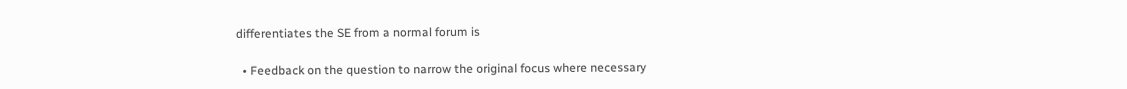differentiates the SE from a normal forum is

  • Feedback on the question to narrow the original focus where necessary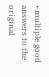• multiple good answers to the original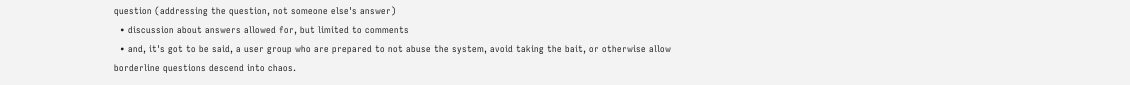question (addressing the question, not someone else's answer)
  • discussion about answers allowed for, but limited to comments
  • and, it's got to be said, a user group who are prepared to not abuse the system, avoid taking the bait, or otherwise allow borderline questions descend into chaos.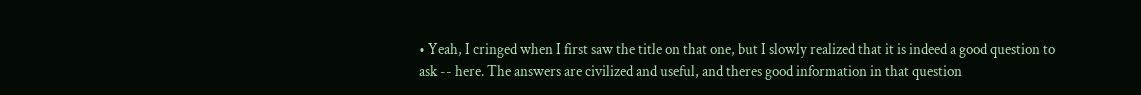• Yeah, I cringed when I first saw the title on that one, but I slowly realized that it is indeed a good question to ask -- here. The answers are civilized and useful, and theres good information in that question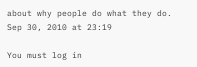about why people do what they do. Sep 30, 2010 at 23:19

You must log in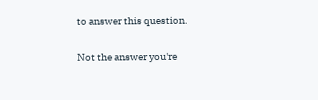to answer this question.

Not the answer you're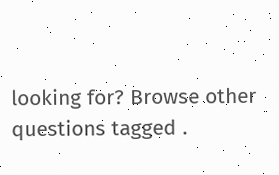looking for? Browse other questions tagged .